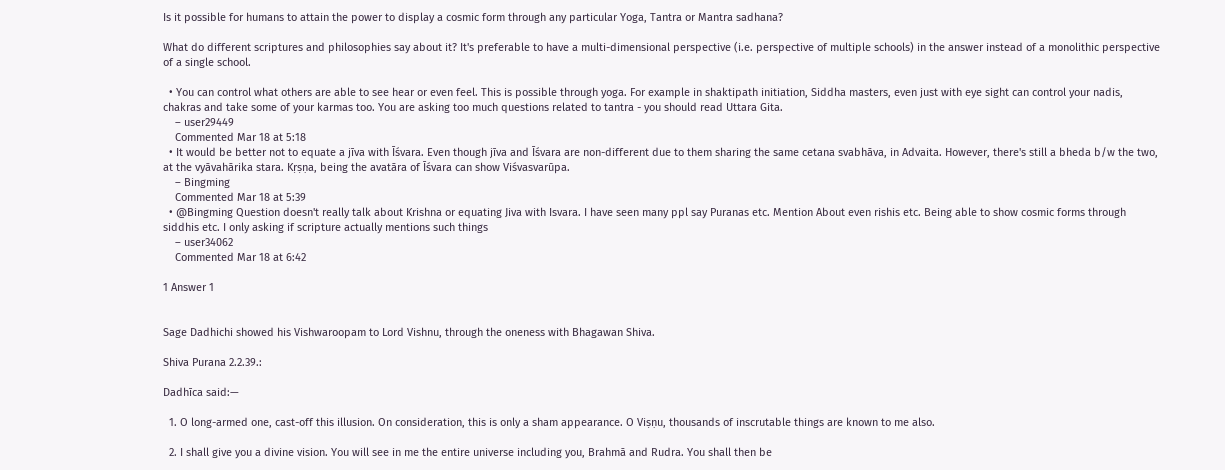Is it possible for humans to attain the power to display a cosmic form through any particular Yoga, Tantra or Mantra sadhana?

What do different scriptures and philosophies say about it? It's preferable to have a multi-dimensional perspective (i.e. perspective of multiple schools) in the answer instead of a monolithic perspective of a single school.

  • You can control what others are able to see hear or even feel. This is possible through yoga. For example in shaktipath initiation, Siddha masters, even just with eye sight can control your nadis, chakras and take some of your karmas too. You are asking too much questions related to tantra - you should read Uttara Gita.
    – user29449
    Commented Mar 18 at 5:18
  • It would be better not to equate a jīva with Īśvara. Even though jīva and Īśvara are non-different due to them sharing the same cetana svabhāva, in Advaita. However, there's still a bheda b/w the two, at the vyāvahārika stara. Kṛṣṇa, being the avatāra of Īśvara can show Viśvasvarūpa.
    – Bingming
    Commented Mar 18 at 5:39
  • @Bingming Question doesn't really talk about Krishna or equating Jiva with Isvara. I have seen many ppl say Puranas etc. Mention About even rishis etc. Being able to show cosmic forms through siddhis etc. I only asking if scripture actually mentions such things
    – user34062
    Commented Mar 18 at 6:42

1 Answer 1


Sage Dadhichi showed his Vishwaroopam to Lord Vishnu, through the oneness with Bhagawan Shiva.

Shiva Purana 2.2.39.:

Dadhīca said:—

  1. O long-armed one, cast-off this illusion. On consideration, this is only a sham appearance. O Viṣṇu, thousands of inscrutable things are known to me also.

  2. I shall give you a divine vision. You will see in me the entire universe including you, Brahmā and Rudra. You shall then be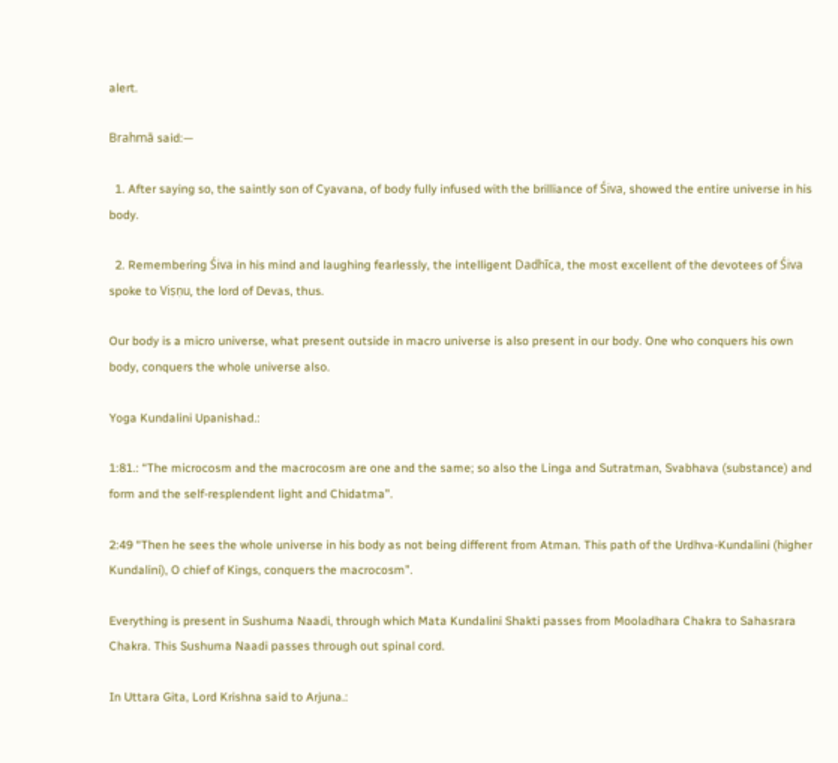alert.

Brahmā said:—

  1. After saying so, the saintly son of Cyavana, of body fully infused with the brilliance of Śiva, showed the entire universe in his body.

  2. Remembering Śiva in his mind and laughing fearlessly, the intelligent Dadhīca, the most excellent of the devotees of Śiva spoke to Viṣṇu, the lord of Devas, thus.

Our body is a micro universe, what present outside in macro universe is also present in our body. One who conquers his own body, conquers the whole universe also.

Yoga Kundalini Upanishad.:

1:81.: “The microcosm and the macrocosm are one and the same; so also the Linga and Sutratman, Svabhava (substance) and form and the self-resplendent light and Chidatma”.

2:49 “Then he sees the whole universe in his body as not being different from Atman. This path of the Urdhva-Kundalini (higher Kundalini), O chief of Kings, conquers the macrocosm”.

Everything is present in Sushuma Naadi, through which Mata Kundalini Shakti passes from Mooladhara Chakra to Sahasrara Chakra. This Sushuma Naadi passes through out spinal cord.

In Uttara Gita, Lord Krishna said to Arjuna.: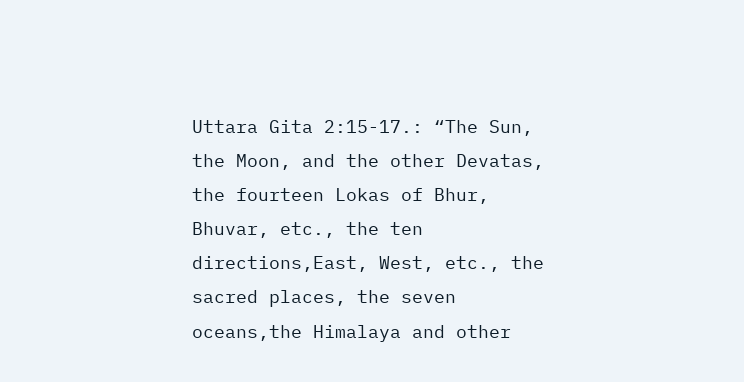Uttara Gita 2:15-17.: “The Sun, the Moon, and the other Devatas, the fourteen Lokas of Bhur, Bhuvar, etc., the ten directions,East, West, etc., the sacred places, the seven oceans,the Himalaya and other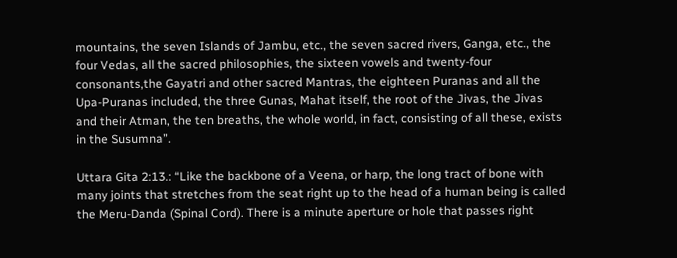mountains, the seven Islands of Jambu, etc., the seven sacred rivers, Ganga, etc., the four Vedas, all the sacred philosophies, the sixteen vowels and twenty-four consonants,the Gayatri and other sacred Mantras, the eighteen Puranas and all the Upa-Puranas included, the three Gunas, Mahat itself, the root of the Jivas, the Jivas and their Atman, the ten breaths, the whole world, in fact, consisting of all these, exists in the Susumna”.

Uttara Gita 2:13.: “Like the backbone of a Veena, or harp, the long tract of bone with many joints that stretches from the seat right up to the head of a human being is called the Meru-Danda (Spinal Cord). There is a minute aperture or hole that passes right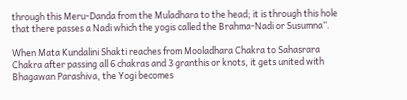through this Meru-Danda from the Muladhara to the head; it is through this hole that there passes a Nadi which the yogis called the Brahma-Nadi or Susumna”.

When Mata Kundalini Shakti reaches from Mooladhara Chakra to Sahasrara Chakra after passing all 6 chakras and 3 granthis or knots, it gets united with Bhagawan Parashiva, the Yogi becomes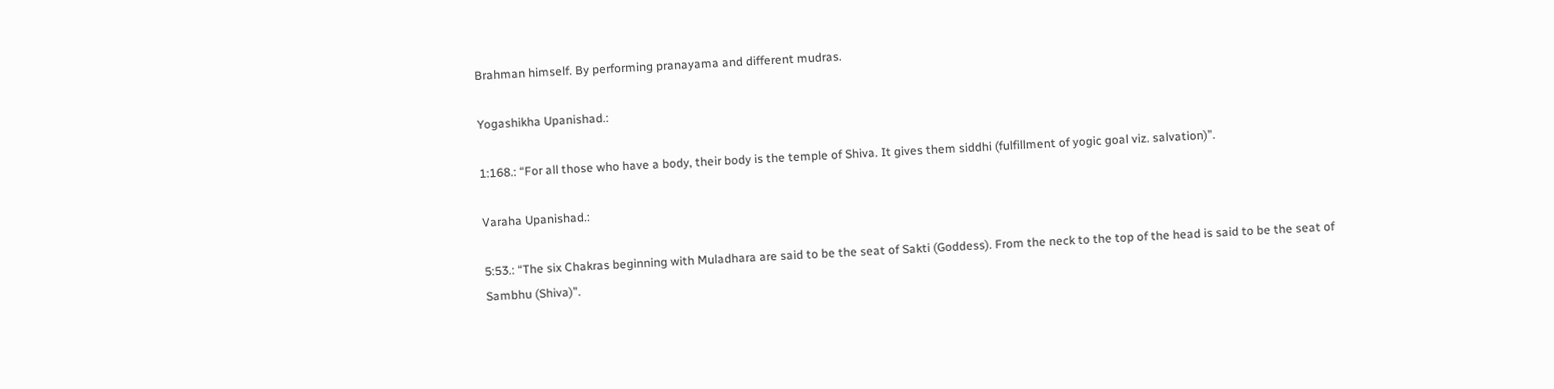Brahman himself. By performing pranayama and different mudras.

Yogashikha Upanishad.:

1:168.: “For all those who have a body, their body is the temple of Shiva. It gives them siddhi (fulfillment of yogic goal viz. salvation)”.

Varaha Upanishad.:

5:53.: “The six Chakras beginning with Muladhara are said to be the seat of Sakti (Goddess). From the neck to the top of the head is said to be the seat of Sambhu (Shiva)”.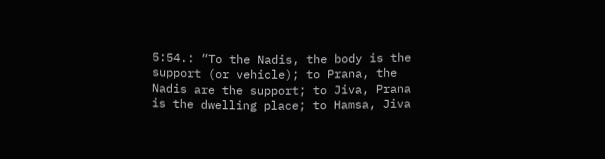5:54.: “To the Nadis, the body is the support (or vehicle); to Prana, the Nadis are the support; to Jiva, Prana is the dwelling place; to Hamsa, Jiva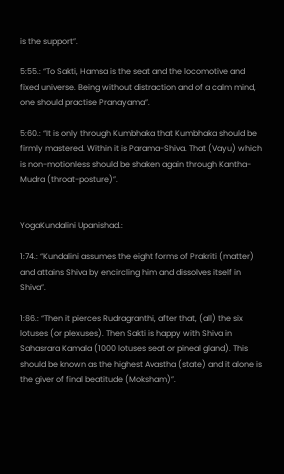is the support”.

5:55.: “To Sakti, Hamsa is the seat and the locomotive and fixed universe. Being without distraction and of a calm mind, one should practise Pranayama”.

5:60.: “It is only through Kumbhaka that Kumbhaka should be firmly mastered. Within it is Parama-Shiva. That (Vayu) which is non-motionless should be shaken again through Kantha-Mudra (throat-posture)”.


YogaKundalini Upanishad.:

1:74.: “Kundalini assumes the eight forms of Prakriti (matter) and attains Shiva by encircling him and dissolves itself in Shiva”.

1:86.: “Then it pierces Rudragranthi, after that, (all) the six lotuses (or plexuses). Then Sakti is happy with Shiva in Sahasrara Kamala (1000 lotuses seat or pineal gland). This should be known as the highest Avastha (state) and it alone is the giver of final beatitude (Moksham)”.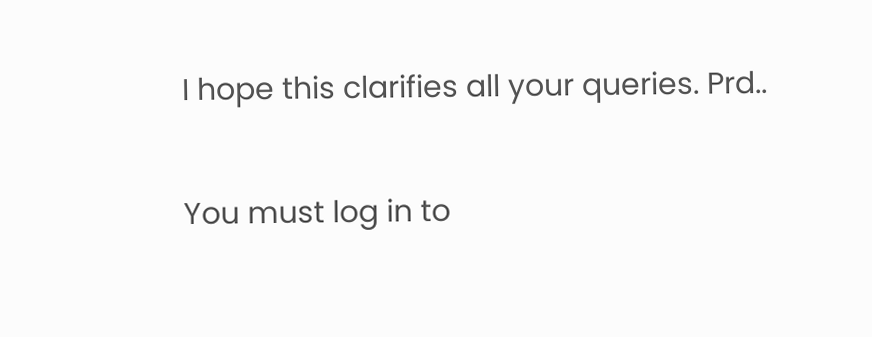I hope this clarifies all your queries. Prd..

You must log in to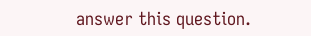answer this question.